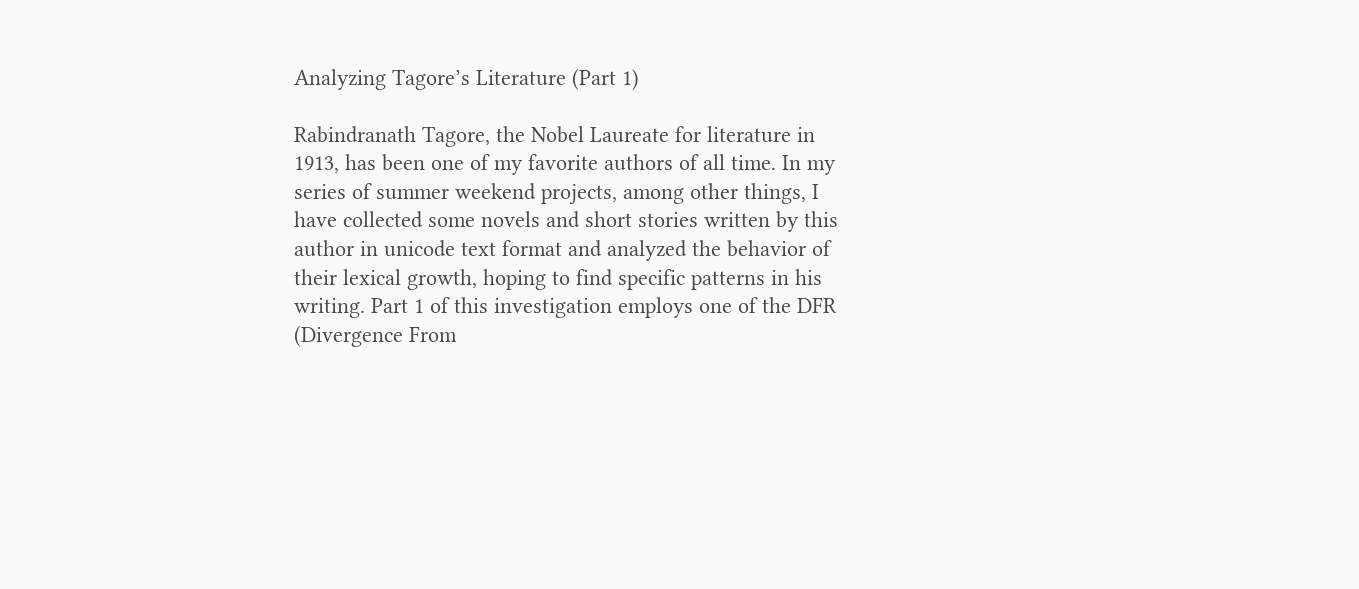Analyzing Tagore’s Literature (Part 1)

Rabindranath Tagore, the Nobel Laureate for literature in 1913, has been one of my favorite authors of all time. In my series of summer weekend projects, among other things, I have collected some novels and short stories written by this author in unicode text format and analyzed the behavior of their lexical growth, hoping to find specific patterns in his writing. Part 1 of this investigation employs one of the DFR (Divergence From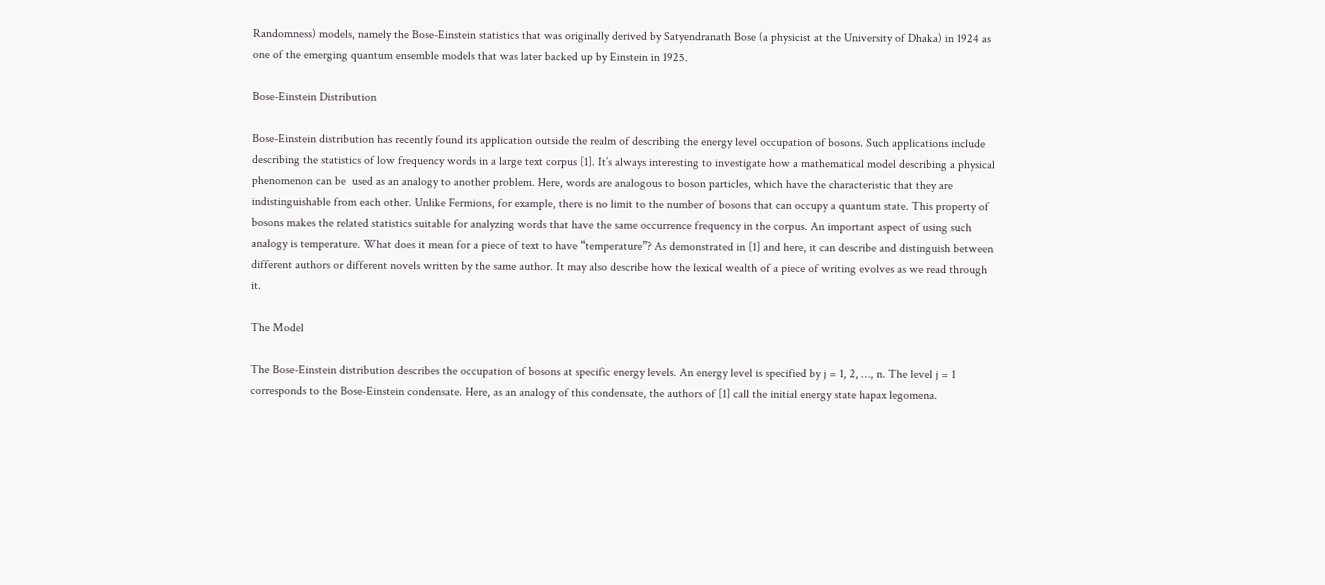Randomness) models, namely the Bose-Einstein statistics that was originally derived by Satyendranath Bose (a physicist at the University of Dhaka) in 1924 as one of the emerging quantum ensemble models that was later backed up by Einstein in 1925.

Bose-Einstein Distribution

Bose-Einstein distribution has recently found its application outside the realm of describing the energy level occupation of bosons. Such applications include describing the statistics of low frequency words in a large text corpus [1]. It’s always interesting to investigate how a mathematical model describing a physical phenomenon can be  used as an analogy to another problem. Here, words are analogous to boson particles, which have the characteristic that they are indistinguishable from each other. Unlike Fermions, for example, there is no limit to the number of bosons that can occupy a quantum state. This property of bosons makes the related statistics suitable for analyzing words that have the same occurrence frequency in the corpus. An important aspect of using such analogy is temperature. What does it mean for a piece of text to have “temperature”? As demonstrated in [1] and here, it can describe and distinguish between different authors or different novels written by the same author. It may also describe how the lexical wealth of a piece of writing evolves as we read through it.

The Model

The Bose-Einstein distribution describes the occupation of bosons at specific energy levels. An energy level is specified by j = 1, 2, …, n. The level j = 1 corresponds to the Bose-Einstein condensate. Here, as an analogy of this condensate, the authors of [1] call the initial energy state hapax legomena.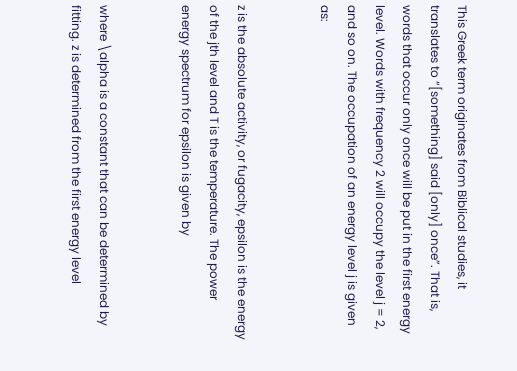This Greek term originates from Biblical studies, it translates to “[something] said [only] once”. That is, words that occur only once will be put in the first energy level. Words with frequency 2 will occupy the level j = 2, and so on. The occupation of an energy level j is given as:


z is the absolute activity, or fugacity, epsilon is the energy of the jth level and T is the temperature. The power energy spectrum for epsilon is given by


where \alpha is a constant that can be determined by fitting. z is determined from the first energy level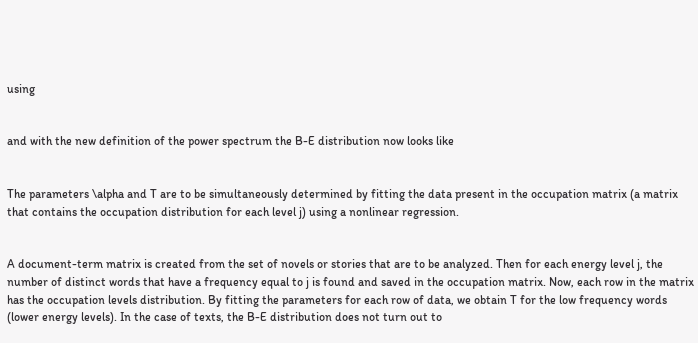using


and with the new definition of the power spectrum the B-E distribution now looks like


The parameters \alpha and T are to be simultaneously determined by fitting the data present in the occupation matrix (a matrix that contains the occupation distribution for each level j) using a nonlinear regression.


A document-term matrix is created from the set of novels or stories that are to be analyzed. Then for each energy level j, the number of distinct words that have a frequency equal to j is found and saved in the occupation matrix. Now, each row in the matrix has the occupation levels distribution. By fitting the parameters for each row of data, we obtain T for the low frequency words (lower energy levels). In the case of texts, the B-E distribution does not turn out to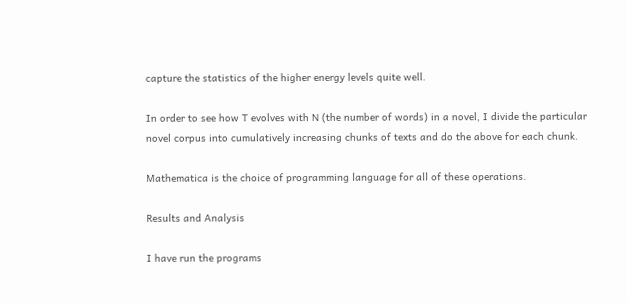capture the statistics of the higher energy levels quite well.

In order to see how T evolves with N (the number of words) in a novel, I divide the particular novel corpus into cumulatively increasing chunks of texts and do the above for each chunk.

Mathematica is the choice of programming language for all of these operations.

Results and Analysis

I have run the programs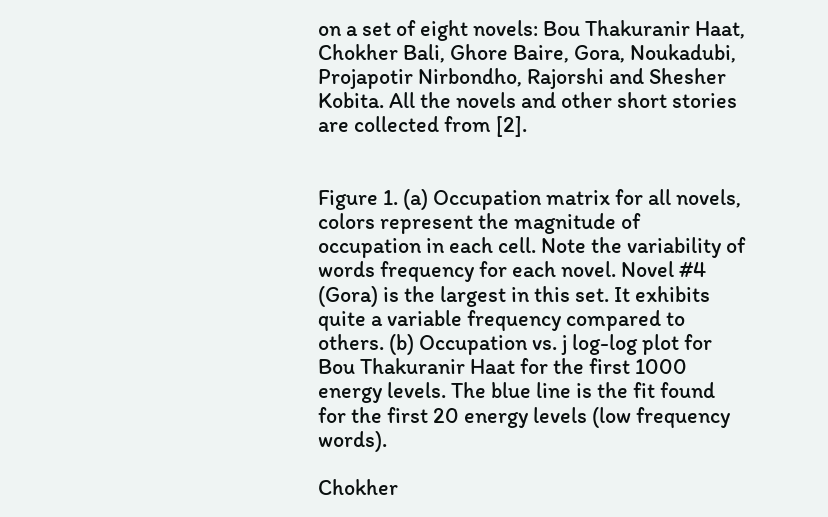on a set of eight novels: Bou Thakuranir Haat, Chokher Bali, Ghore Baire, Gora, Noukadubi, Projapotir Nirbondho, Rajorshi and Shesher Kobita. All the novels and other short stories are collected from [2].


Figure 1. (a) Occupation matrix for all novels, colors represent the magnitude of occupation in each cell. Note the variability of words frequency for each novel. Novel #4 (Gora) is the largest in this set. It exhibits quite a variable frequency compared to others. (b) Occupation vs. j log-log plot for Bou Thakuranir Haat for the first 1000 energy levels. The blue line is the fit found for the first 20 energy levels (low frequency words).

Chokher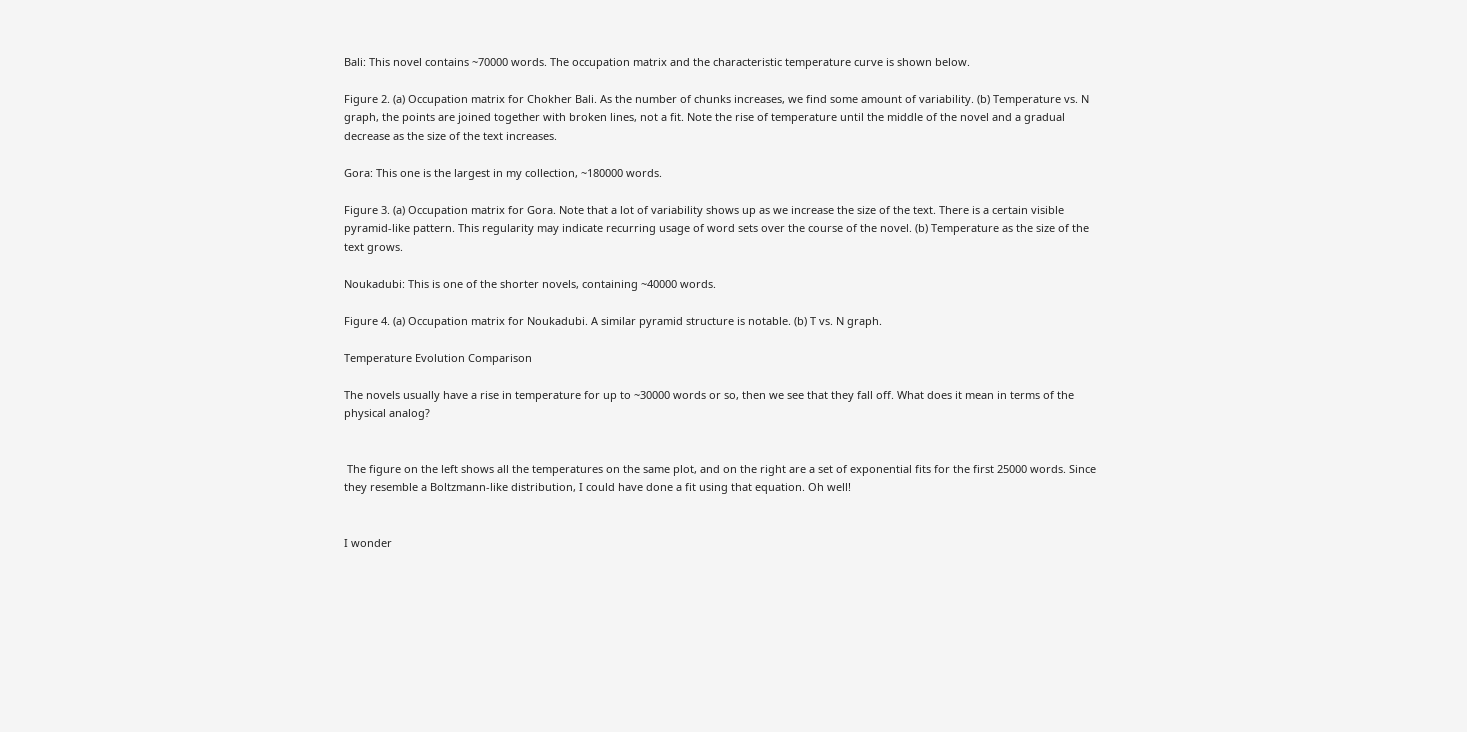Bali: This novel contains ~70000 words. The occupation matrix and the characteristic temperature curve is shown below.

Figure 2. (a) Occupation matrix for Chokher Bali. As the number of chunks increases, we find some amount of variability. (b) Temperature vs. N graph, the points are joined together with broken lines, not a fit. Note the rise of temperature until the middle of the novel and a gradual decrease as the size of the text increases.

Gora: This one is the largest in my collection, ~180000 words.

Figure 3. (a) Occupation matrix for Gora. Note that a lot of variability shows up as we increase the size of the text. There is a certain visible pyramid-like pattern. This regularity may indicate recurring usage of word sets over the course of the novel. (b) Temperature as the size of the text grows.

Noukadubi: This is one of the shorter novels, containing ~40000 words.

Figure 4. (a) Occupation matrix for Noukadubi. A similar pyramid structure is notable. (b) T vs. N graph.

Temperature Evolution Comparison

The novels usually have a rise in temperature for up to ~30000 words or so, then we see that they fall off. What does it mean in terms of the physical analog?


 The figure on the left shows all the temperatures on the same plot, and on the right are a set of exponential fits for the first 25000 words. Since they resemble a Boltzmann-like distribution, I could have done a fit using that equation. Oh well!


I wonder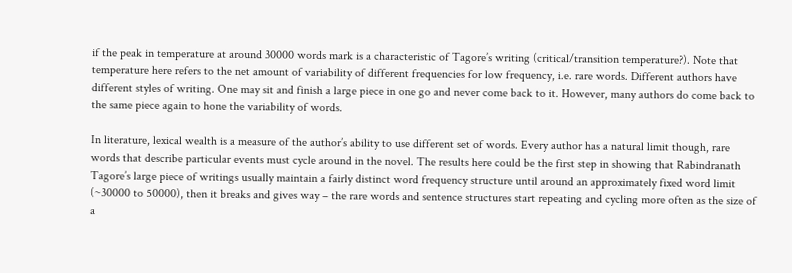if the peak in temperature at around 30000 words mark is a characteristic of Tagore’s writing (critical/transition temperature?). Note that temperature here refers to the net amount of variability of different frequencies for low frequency, i.e. rare words. Different authors have different styles of writing. One may sit and finish a large piece in one go and never come back to it. However, many authors do come back to the same piece again to hone the variability of words.

In literature, lexical wealth is a measure of the author’s ability to use different set of words. Every author has a natural limit though, rare words that describe particular events must cycle around in the novel. The results here could be the first step in showing that Rabindranath Tagore’s large piece of writings usually maintain a fairly distinct word frequency structure until around an approximately fixed word limit (~30000 to 50000), then it breaks and gives way – the rare words and sentence structures start repeating and cycling more often as the size of a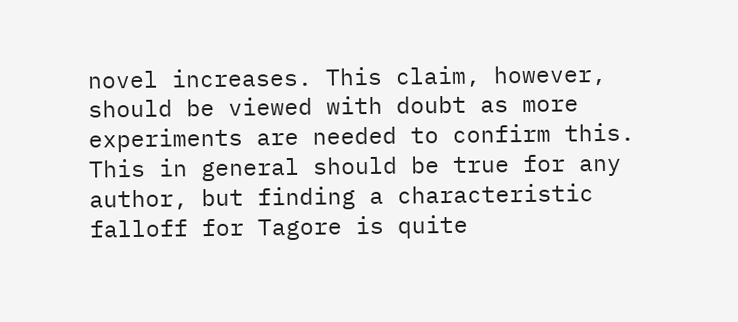novel increases. This claim, however, should be viewed with doubt as more experiments are needed to confirm this. This in general should be true for any author, but finding a characteristic falloff for Tagore is quite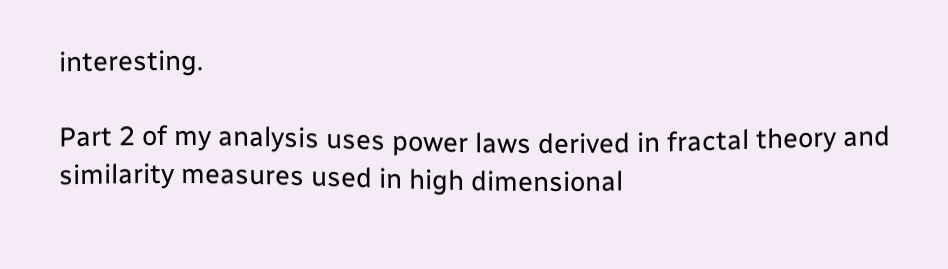interesting.

Part 2 of my analysis uses power laws derived in fractal theory and similarity measures used in high dimensional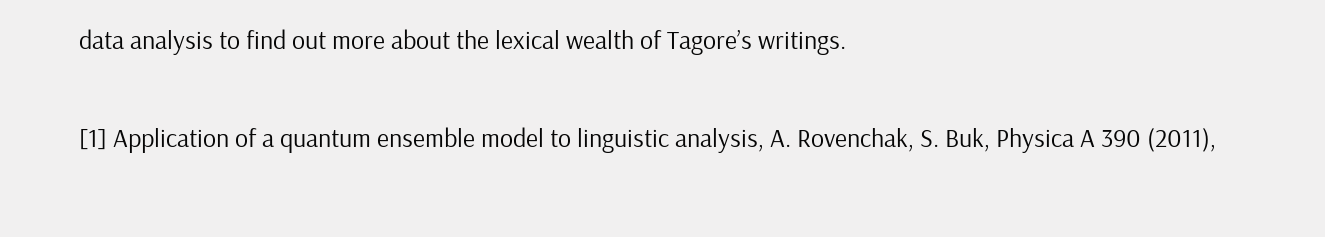data analysis to find out more about the lexical wealth of Tagore’s writings.

[1] Application of a quantum ensemble model to linguistic analysis, A. Rovenchak, S. Buk, Physica A 390 (2011),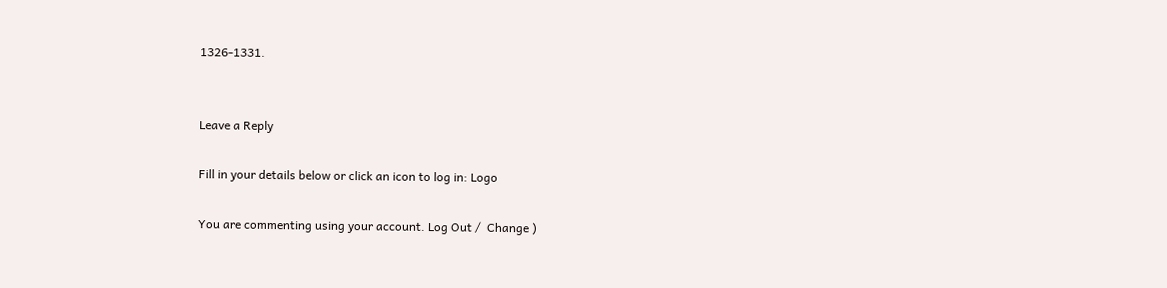1326-1331.


Leave a Reply

Fill in your details below or click an icon to log in: Logo

You are commenting using your account. Log Out /  Change )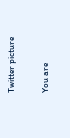Twitter picture

You are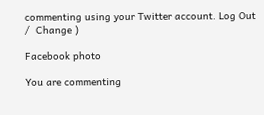commenting using your Twitter account. Log Out /  Change )

Facebook photo

You are commenting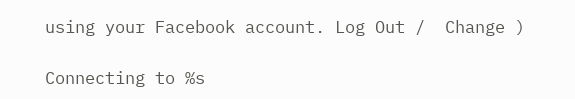using your Facebook account. Log Out /  Change )

Connecting to %s